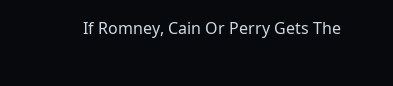If Romney, Cain Or Perry Gets The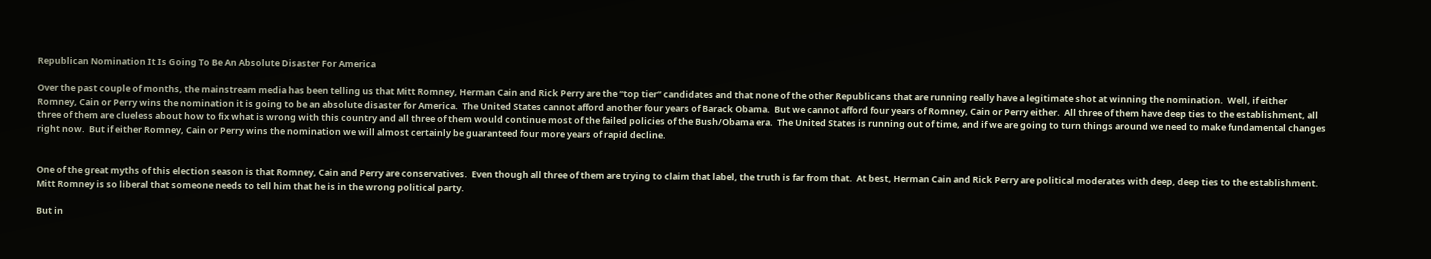Republican Nomination It Is Going To Be An Absolute Disaster For America

Over the past couple of months, the mainstream media has been telling us that Mitt Romney, Herman Cain and Rick Perry are the “top tier” candidates and that none of the other Republicans that are running really have a legitimate shot at winning the nomination.  Well, if either Romney, Cain or Perry wins the nomination it is going to be an absolute disaster for America.  The United States cannot afford another four years of Barack Obama.  But we cannot afford four years of Romney, Cain or Perry either.  All three of them have deep ties to the establishment, all three of them are clueless about how to fix what is wrong with this country and all three of them would continue most of the failed policies of the Bush/Obama era.  The United States is running out of time, and if we are going to turn things around we need to make fundamental changes right now.  But if either Romney, Cain or Perry wins the nomination we will almost certainly be guaranteed four more years of rapid decline.


One of the great myths of this election season is that Romney, Cain and Perry are conservatives.  Even though all three of them are trying to claim that label, the truth is far from that.  At best, Herman Cain and Rick Perry are political moderates with deep, deep ties to the establishment.  Mitt Romney is so liberal that someone needs to tell him that he is in the wrong political party.

But in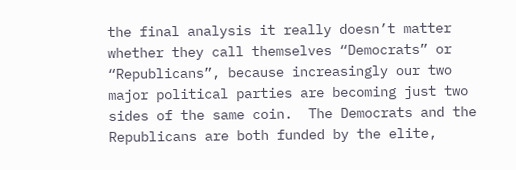the final analysis it really doesn’t matter whether they call themselves “Democrats” or “Republicans”, because increasingly our two major political parties are becoming just two sides of the same coin.  The Democrats and the Republicans are both funded by the elite,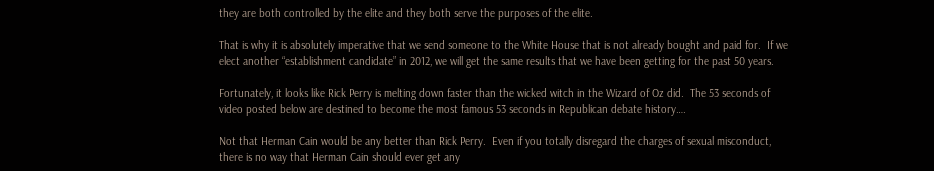they are both controlled by the elite and they both serve the purposes of the elite.

That is why it is absolutely imperative that we send someone to the White House that is not already bought and paid for.  If we elect another “establishment candidate” in 2012, we will get the same results that we have been getting for the past 50 years.

Fortunately, it looks like Rick Perry is melting down faster than the wicked witch in the Wizard of Oz did.  The 53 seconds of video posted below are destined to become the most famous 53 seconds in Republican debate history….

Not that Herman Cain would be any better than Rick Perry.  Even if you totally disregard the charges of sexual misconduct, there is no way that Herman Cain should ever get any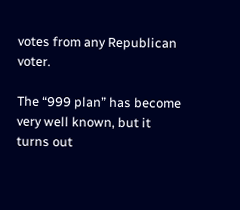votes from any Republican voter.

The “999 plan” has become very well known, but it turns out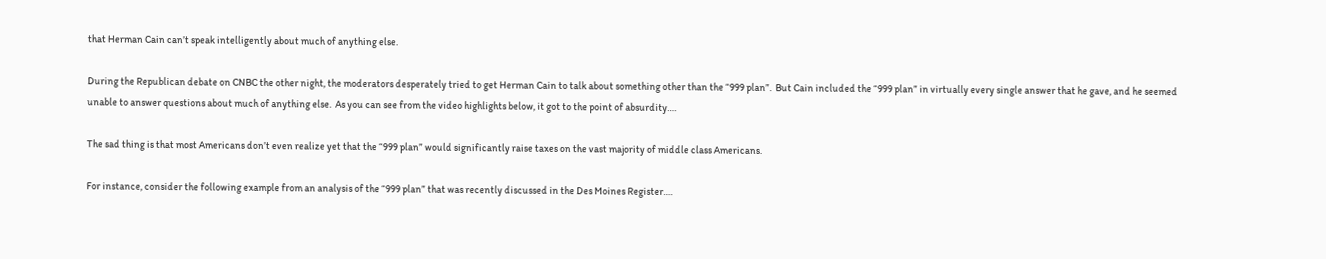that Herman Cain can’t speak intelligently about much of anything else.

During the Republican debate on CNBC the other night, the moderators desperately tried to get Herman Cain to talk about something other than the “999 plan”.  But Cain included the “999 plan” in virtually every single answer that he gave, and he seemed unable to answer questions about much of anything else.  As you can see from the video highlights below, it got to the point of absurdity….

The sad thing is that most Americans don’t even realize yet that the “999 plan” would significantly raise taxes on the vast majority of middle class Americans.

For instance, consider the following example from an analysis of the “999 plan” that was recently discussed in the Des Moines Register….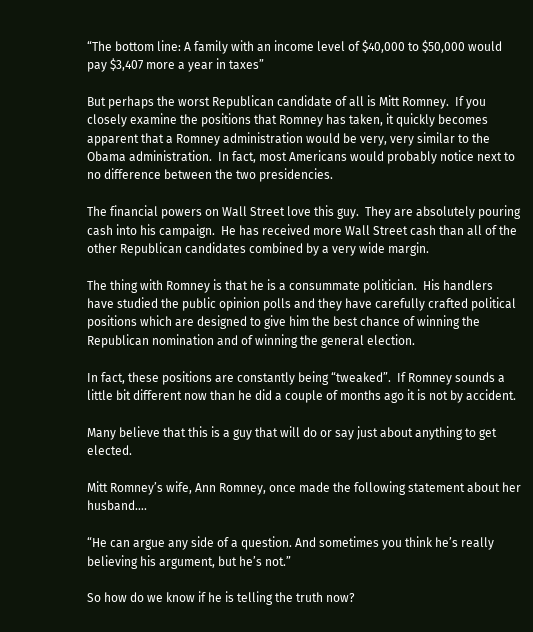“The bottom line: A family with an income level of $40,000 to $50,000 would pay $3,407 more a year in taxes”

But perhaps the worst Republican candidate of all is Mitt Romney.  If you closely examine the positions that Romney has taken, it quickly becomes apparent that a Romney administration would be very, very similar to the Obama administration.  In fact, most Americans would probably notice next to no difference between the two presidencies.

The financial powers on Wall Street love this guy.  They are absolutely pouring cash into his campaign.  He has received more Wall Street cash than all of the other Republican candidates combined by a very wide margin.

The thing with Romney is that he is a consummate politician.  His handlers have studied the public opinion polls and they have carefully crafted political positions which are designed to give him the best chance of winning the Republican nomination and of winning the general election.

In fact, these positions are constantly being “tweaked”.  If Romney sounds a little bit different now than he did a couple of months ago it is not by accident.

Many believe that this is a guy that will do or say just about anything to get elected.

Mitt Romney’s wife, Ann Romney, once made the following statement about her husband….

“He can argue any side of a question. And sometimes you think he’s really believing his argument, but he’s not.”

So how do we know if he is telling the truth now?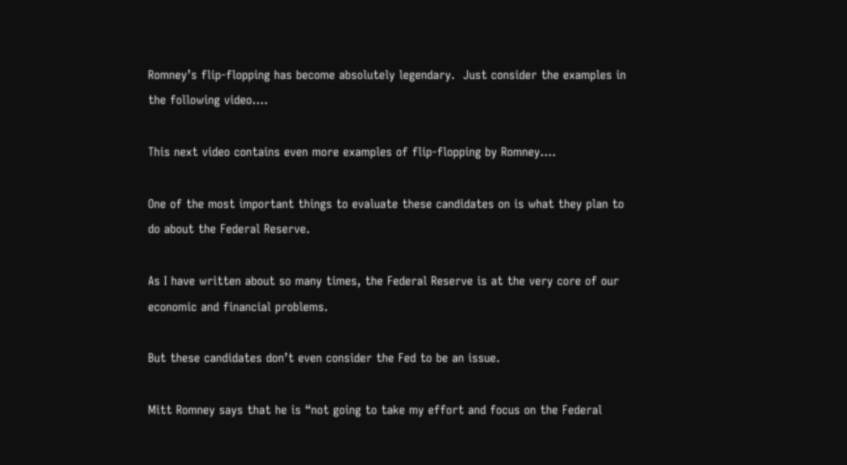Romney’s flip-flopping has become absolutely legendary.  Just consider the examples in the following video….

This next video contains even more examples of flip-flopping by Romney….

One of the most important things to evaluate these candidates on is what they plan to do about the Federal Reserve.

As I have written about so many times, the Federal Reserve is at the very core of our economic and financial problems.

But these candidates don’t even consider the Fed to be an issue.

Mitt Romney says that he is “not going to take my effort and focus on the Federal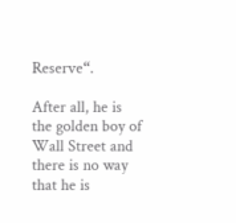Reserve“.

After all, he is the golden boy of Wall Street and there is no way that he is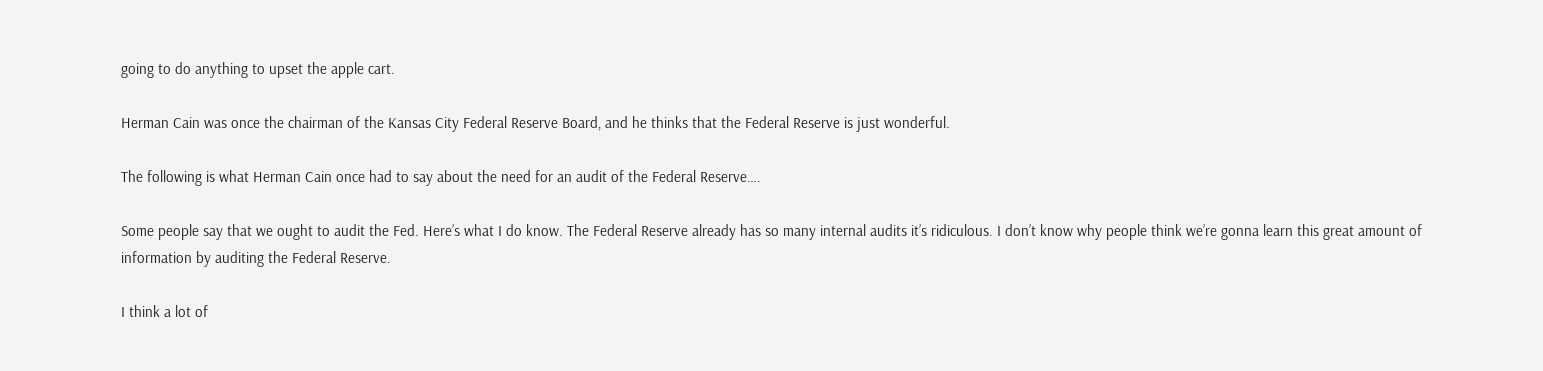going to do anything to upset the apple cart.

Herman Cain was once the chairman of the Kansas City Federal Reserve Board, and he thinks that the Federal Reserve is just wonderful.

The following is what Herman Cain once had to say about the need for an audit of the Federal Reserve….

Some people say that we ought to audit the Fed. Here’s what I do know. The Federal Reserve already has so many internal audits it’s ridiculous. I don’t know why people think we’re gonna learn this great amount of information by auditing the Federal Reserve.

I think a lot of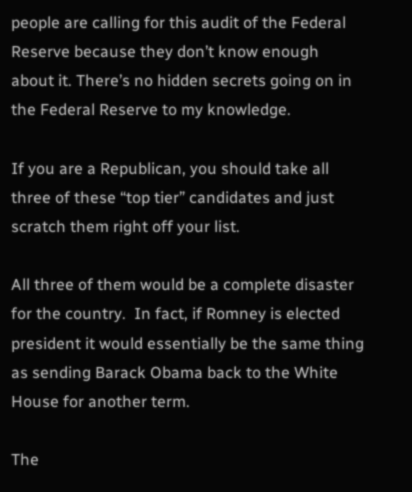people are calling for this audit of the Federal Reserve because they don’t know enough about it. There’s no hidden secrets going on in the Federal Reserve to my knowledge.

If you are a Republican, you should take all three of these “top tier” candidates and just scratch them right off your list.

All three of them would be a complete disaster for the country.  In fact, if Romney is elected president it would essentially be the same thing as sending Barack Obama back to the White House for another term.

The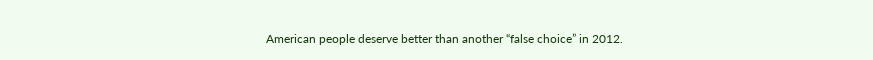American people deserve better than another “false choice” in 2012.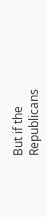But if the Republicans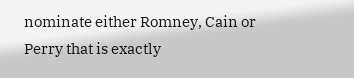nominate either Romney, Cain or Perry that is exactly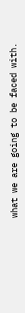what we are going to be faced with.